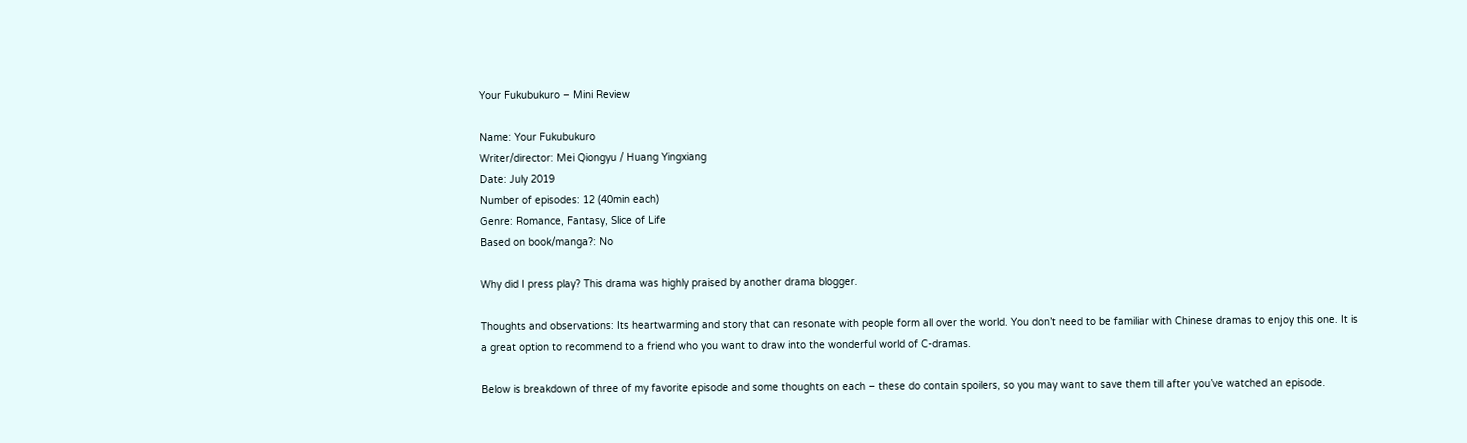Your Fukubukuro – Mini Review

Name: Your Fukubukuro
Writer/director: Mei Qiongyu / Huang Yingxiang
Date: July 2019
Number of episodes: 12 (40min each)
Genre: Romance, Fantasy, Slice of Life
Based on book/manga?: No

Why did I press play? This drama was highly praised by another drama blogger.

Thoughts and observations: Its heartwarming and story that can resonate with people form all over the world. You don’t need to be familiar with Chinese dramas to enjoy this one. It is a great option to recommend to a friend who you want to draw into the wonderful world of C-dramas.

Below is breakdown of three of my favorite episode and some thoughts on each – these do contain spoilers, so you may want to save them till after you’ve watched an episode.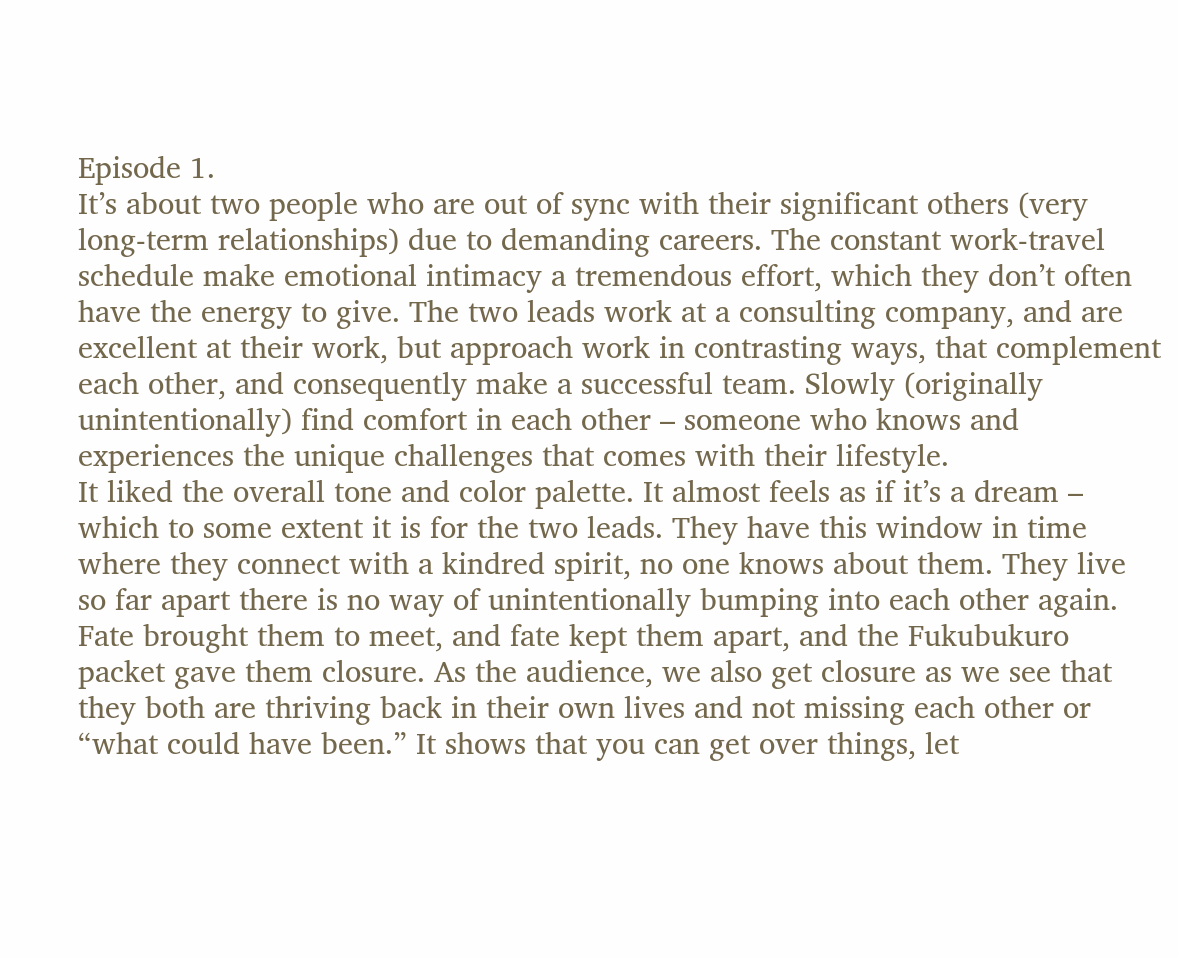Episode 1.
It’s about two people who are out of sync with their significant others (very long-term relationships) due to demanding careers. The constant work-travel schedule make emotional intimacy a tremendous effort, which they don’t often have the energy to give. The two leads work at a consulting company, and are excellent at their work, but approach work in contrasting ways, that complement each other, and consequently make a successful team. Slowly (originally unintentionally) find comfort in each other – someone who knows and experiences the unique challenges that comes with their lifestyle.
It liked the overall tone and color palette. It almost feels as if it’s a dream – which to some extent it is for the two leads. They have this window in time where they connect with a kindred spirit, no one knows about them. They live so far apart there is no way of unintentionally bumping into each other again. Fate brought them to meet, and fate kept them apart, and the Fukubukuro packet gave them closure. As the audience, we also get closure as we see that they both are thriving back in their own lives and not missing each other or “what could have been.” It shows that you can get over things, let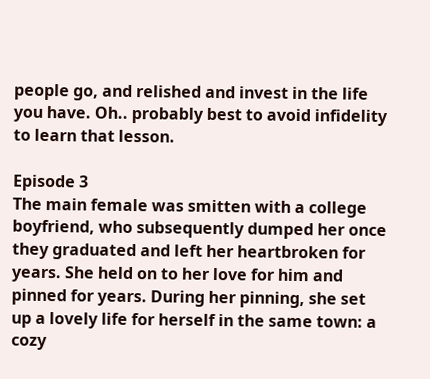people go, and relished and invest in the life you have. Oh.. probably best to avoid infidelity to learn that lesson.

Episode 3
The main female was smitten with a college boyfriend, who subsequently dumped her once they graduated and left her heartbroken for years. She held on to her love for him and pinned for years. During her pinning, she set up a lovely life for herself in the same town: a cozy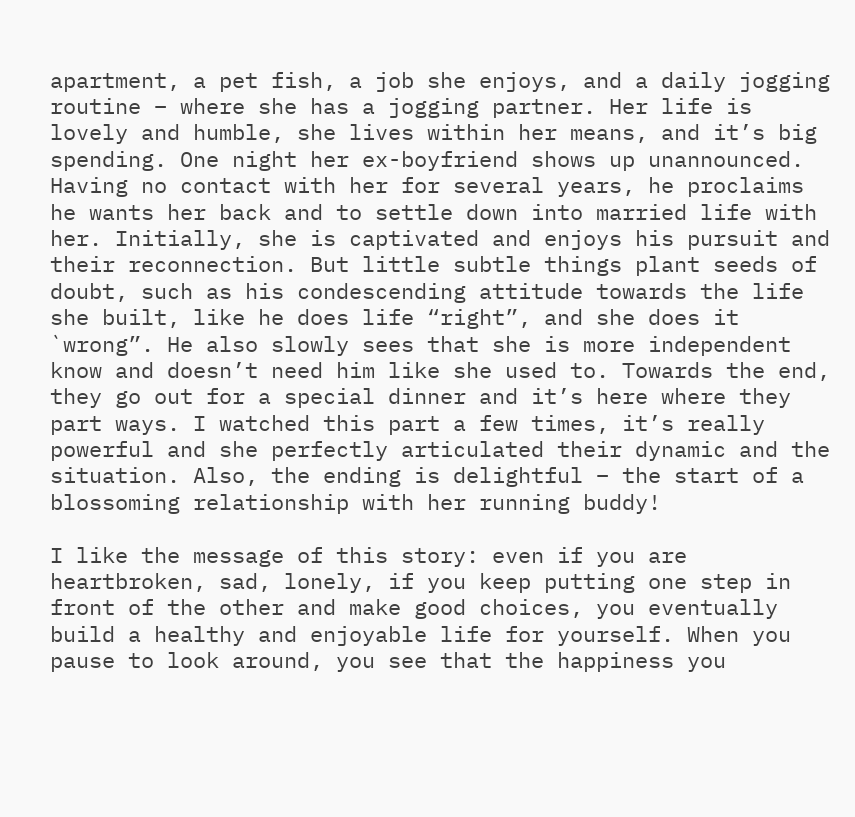apartment, a pet fish, a job she enjoys, and a daily jogging routine – where she has a jogging partner. Her life is lovely and humble, she lives within her means, and it’s big spending. One night her ex-boyfriend shows up unannounced.
Having no contact with her for several years, he proclaims he wants her back and to settle down into married life with her. Initially, she is captivated and enjoys his pursuit and their reconnection. But little subtle things plant seeds of doubt, such as his condescending attitude towards the life she built, like he does life “right”, and she does it `wrong”. He also slowly sees that she is more independent know and doesn’t need him like she used to. Towards the end, they go out for a special dinner and it’s here where they part ways. I watched this part a few times, it’s really powerful and she perfectly articulated their dynamic and the situation. Also, the ending is delightful – the start of a blossoming relationship with her running buddy!

I like the message of this story: even if you are heartbroken, sad, lonely, if you keep putting one step in front of the other and make good choices, you eventually build a healthy and enjoyable life for yourself. When you pause to look around, you see that the happiness you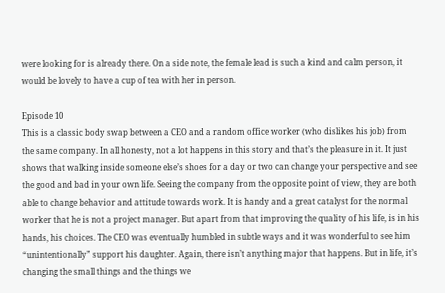were looking for is already there. On a side note, the female lead is such a kind and calm person, it would be lovely to have a cup of tea with her in person.

Episode 10
This is a classic body swap between a CEO and a random office worker (who dislikes his job) from the same company. In all honesty, not a lot happens in this story and that’s the pleasure in it. It just shows that walking inside someone else’s shoes for a day or two can change your perspective and see the good and bad in your own life. Seeing the company from the opposite point of view, they are both able to change behavior and attitude towards work. It is handy and a great catalyst for the normal worker that he is not a project manager. But apart from that improving the quality of his life, is in his hands, his choices. The CEO was eventually humbled in subtle ways and it was wonderful to see him “unintentionally” support his daughter. Again, there isn’t anything major that happens. But in life, it’s changing the small things and the things we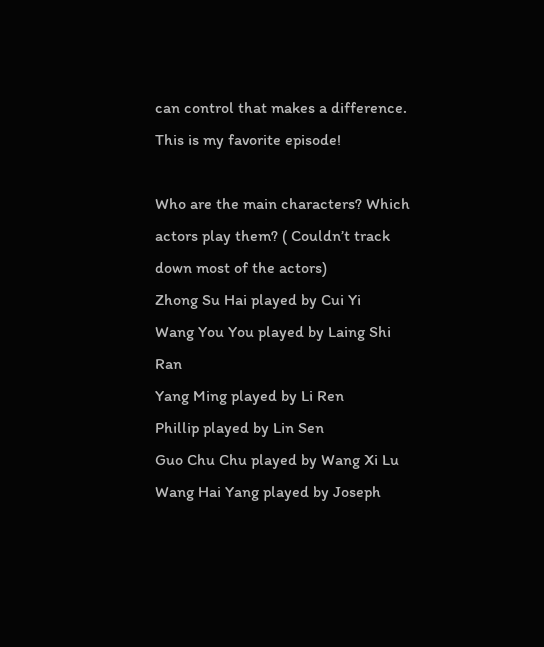can control that makes a difference. This is my favorite episode!

Who are the main characters? Which actors play them? ( Couldn’t track down most of the actors)
Zhong Su Hai played by Cui Yi
Wang You You played by Laing Shi Ran
Yang Ming played by Li Ren
Phillip played by Lin Sen
Guo Chu Chu played by Wang Xi Lu
Wang Hai Yang played by Joseph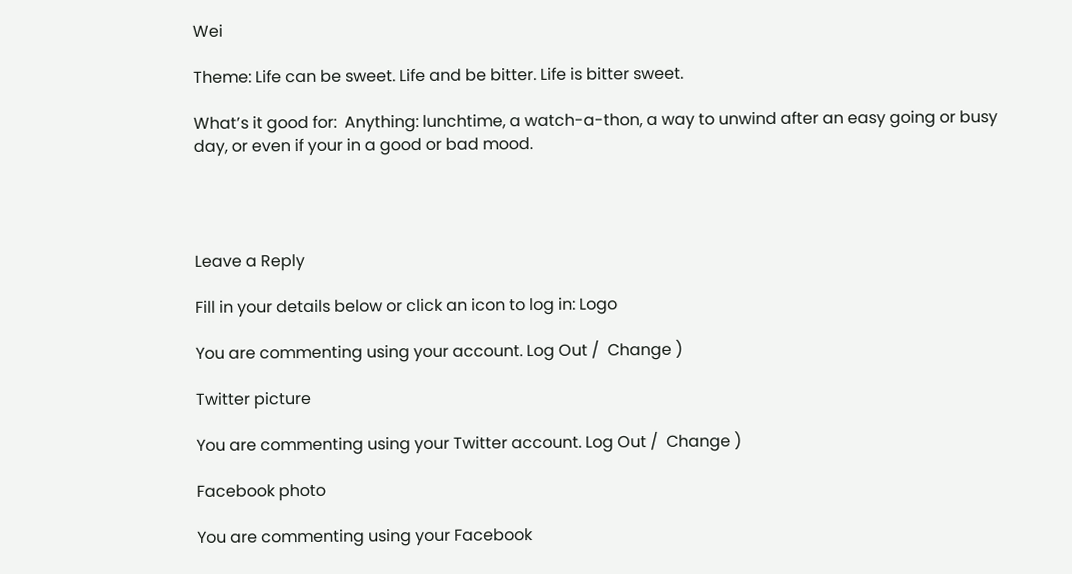Wei

Theme: Life can be sweet. Life and be bitter. Life is bitter sweet.

What’s it good for:  Anything: lunchtime, a watch-a-thon, a way to unwind after an easy going or busy day, or even if your in a good or bad mood.




Leave a Reply

Fill in your details below or click an icon to log in: Logo

You are commenting using your account. Log Out /  Change )

Twitter picture

You are commenting using your Twitter account. Log Out /  Change )

Facebook photo

You are commenting using your Facebook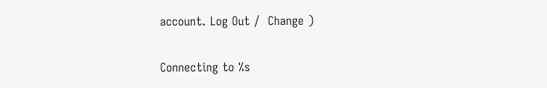account. Log Out /  Change )

Connecting to %s